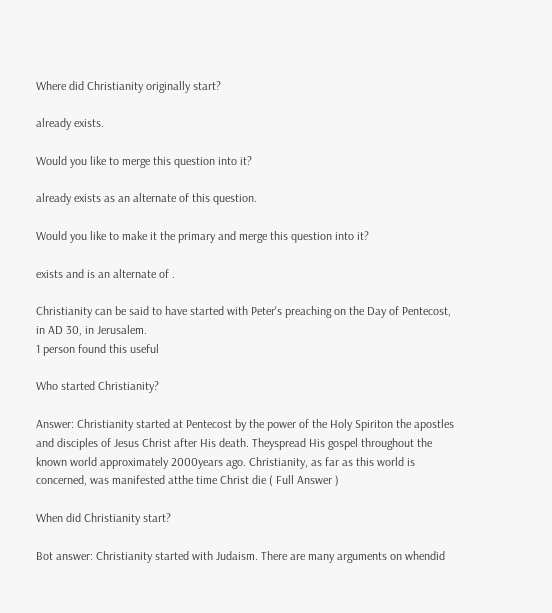Where did Christianity originally start?

already exists.

Would you like to merge this question into it?

already exists as an alternate of this question.

Would you like to make it the primary and merge this question into it?

exists and is an alternate of .

Christianity can be said to have started with Peter's preaching on the Day of Pentecost, in AD 30, in Jerusalem.
1 person found this useful

Who started Christianity?

Answer: Christianity started at Pentecost by the power of the Holy Spiriton the apostles and disciples of Jesus Christ after His death. Theyspread His gospel throughout the known world approximately 2000years ago. Christianity, as far as this world is concerned, was manifested atthe time Christ die ( Full Answer )

When did Christianity start?

Bot answer: Christianity started with Judaism. There are many arguments on whendid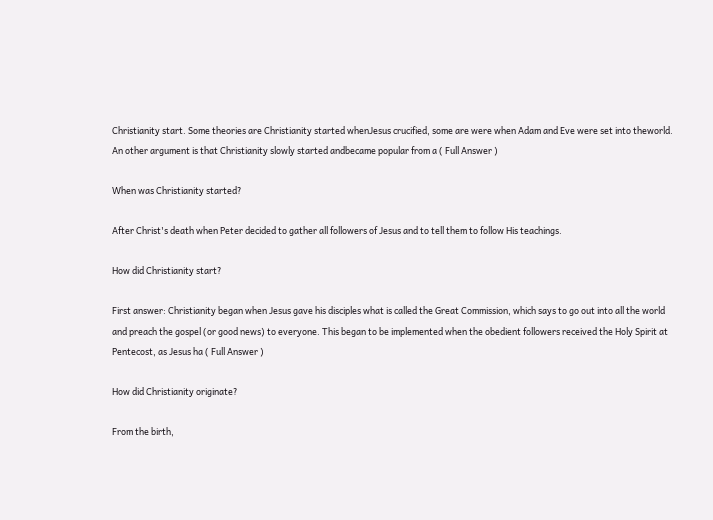Christianity start. Some theories are Christianity started whenJesus crucified, some are were when Adam and Eve were set into theworld. An other argument is that Christianity slowly started andbecame popular from a ( Full Answer )

When was Christianity started?

After Christ's death when Peter decided to gather all followers of Jesus and to tell them to follow His teachings.

How did Christianity start?

First answer: Christianity began when Jesus gave his disciples what is called the Great Commission, which says to go out into all the world and preach the gospel (or good news) to everyone. This began to be implemented when the obedient followers received the Holy Spirit at Pentecost, as Jesus ha ( Full Answer )

How did Christianity originate?

From the birth,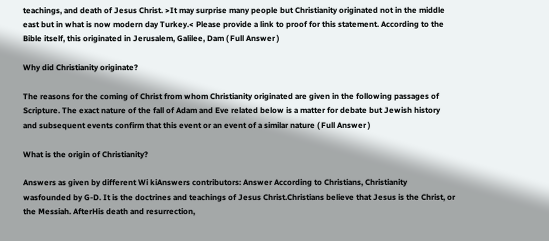teachings, and death of Jesus Christ. >It may surprise many people but Christianity originated not in the middle east but in what is now modern day Turkey.< Please provide a link to proof for this statement. According to the Bible itself, this originated in Jerusalem, Galilee, Dam ( Full Answer )

Why did Christianity originate?

The reasons for the coming of Christ from whom Christianity originated are given in the following passages of Scripture. The exact nature of the fall of Adam and Eve related below is a matter for debate but Jewish history and subsequent events confirm that this event or an event of a similar nature ( Full Answer )

What is the origin of Christianity?

Answers as given by different Wi kiAnswers contributors: Answer According to Christians, Christianity wasfounded by G-D. It is the doctrines and teachings of Jesus Christ.Christians believe that Jesus is the Christ, or the Messiah. AfterHis death and resurrection,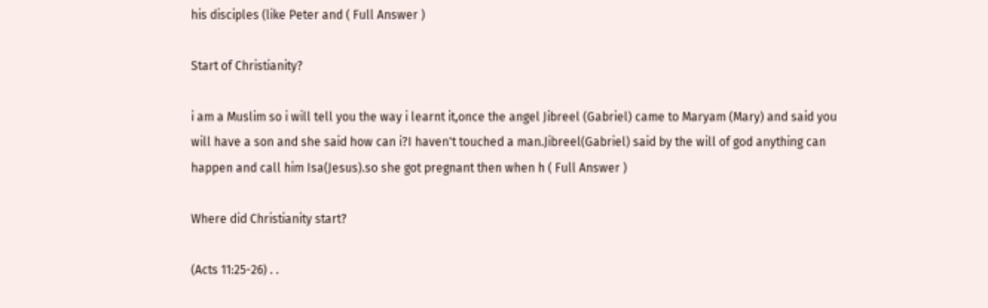his disciples (like Peter and ( Full Answer )

Start of Christianity?

i am a Muslim so i will tell you the way i learnt it,once the angel Jibreel (Gabriel) came to Maryam (Mary) and said you will have a son and she said how can i?I haven't touched a man.Jibreel(Gabriel) said by the will of god anything can happen and call him Isa(Jesus).so she got pregnant then when h ( Full Answer )

Where did Christianity start?

(Acts 11:25-26) . .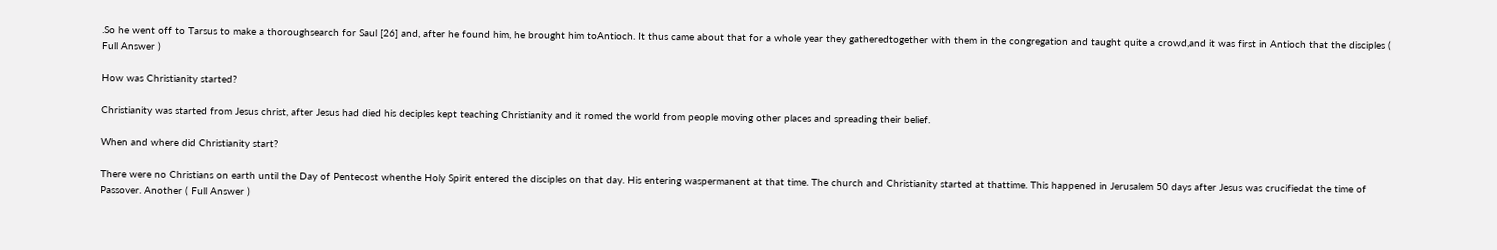.So he went off to Tarsus to make a thoroughsearch for Saul [26] and, after he found him, he brought him toAntioch. It thus came about that for a whole year they gatheredtogether with them in the congregation and taught quite a crowd,and it was first in Antioch that the disciples ( Full Answer )

How was Christianity started?

Christianity was started from Jesus christ, after Jesus had died his deciples kept teaching Christianity and it romed the world from people moving other places and spreading their belief.

When and where did Christianity start?

There were no Christians on earth until the Day of Pentecost whenthe Holy Spirit entered the disciples on that day. His entering waspermanent at that time. The church and Christianity started at thattime. This happened in Jerusalem 50 days after Jesus was crucifiedat the time of Passover. Another ( Full Answer )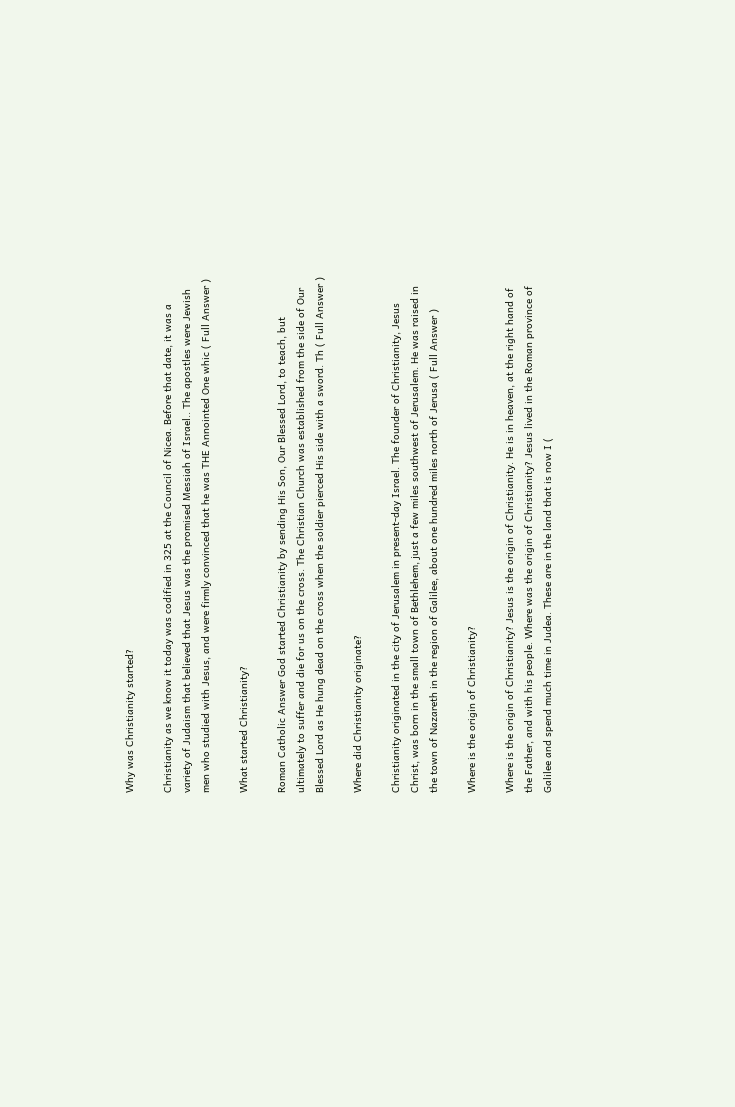Why was Christianity started?

Christianity as we know it today was codified in 325 at the Council of Nicea. Before that date, it was a variety of Judaism that believed that Jesus was the promised Messiah of Israel.. The apostles were Jewish men who studied with Jesus, and were firmly convinced that he was THE Annointed One whic ( Full Answer )

What started Christianity?

Roman Catholic Answer God started Christianity by sending His Son, Our Blessed Lord, to teach, but ultimately to suffer and die for us on the cross. The Christian Church was established from the side of Our Blessed Lord as He hung dead on the cross when the soldier pierced His side with a sword. Th ( Full Answer )

Where did Christianity originate?

Christianity originated in the city of Jerusalem in present-day Israel. The founder of Christianity, Jesus Christ, was born in the small town of Bethlehem, just a few miles southwest of Jerusalem. He was raised in the town of Nazareth in the region of Galilee, about one hundred miles north of Jerusa ( Full Answer )

Where is the origin of Christianity?

Where is the origin of Christianity? Jesus is the origin of Christianity. He is in heaven, at the right hand of the Father, and with his people. Where was the origin of Christianity? Jesus lived in the Roman province of Galilee and spend much time in Judea. These are in the land that is now I (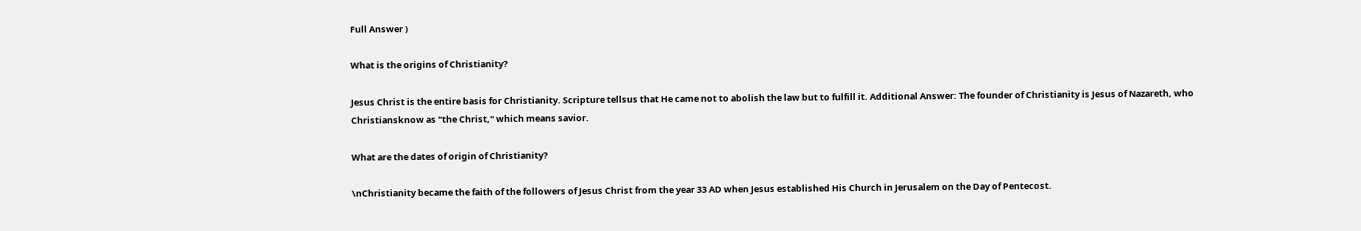Full Answer )

What is the origins of Christianity?

Jesus Christ is the entire basis for Christianity. Scripture tellsus that He came not to abolish the law but to fulfill it. Additional Answer: The founder of Christianity is Jesus of Nazareth, who Christiansknow as "the Christ," which means savior.

What are the dates of origin of Christianity?

\nChristianity became the faith of the followers of Jesus Christ from the year 33 AD when Jesus established His Church in Jerusalem on the Day of Pentecost.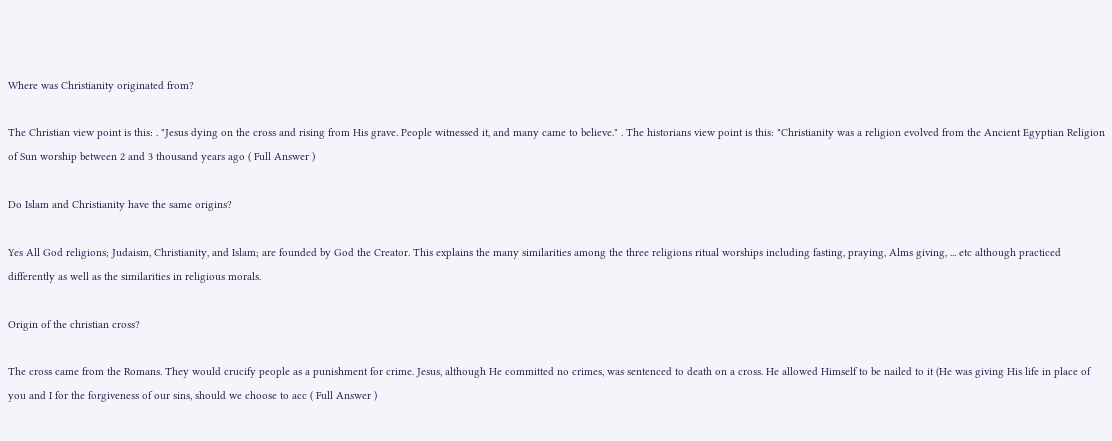Where was Christianity originated from?

The Christian view point is this: . "Jesus dying on the cross and rising from His grave. People witnessed it, and many came to believe." . The historians view point is this: "Christianity was a religion evolved from the Ancient Egyptian Religion of Sun worship between 2 and 3 thousand years ago ( Full Answer )

Do Islam and Christianity have the same origins?

Yes All God religions; Judaism, Christianity, and Islam; are founded by God the Creator. This explains the many similarities among the three religions ritual worships including fasting, praying, Alms giving, ... etc although practiced differently as well as the similarities in religious morals.

Origin of the christian cross?

The cross came from the Romans. They would crucify people as a punishment for crime. Jesus, although He committed no crimes, was sentenced to death on a cross. He allowed Himself to be nailed to it (He was giving His life in place of you and I for the forgiveness of our sins, should we choose to acc ( Full Answer )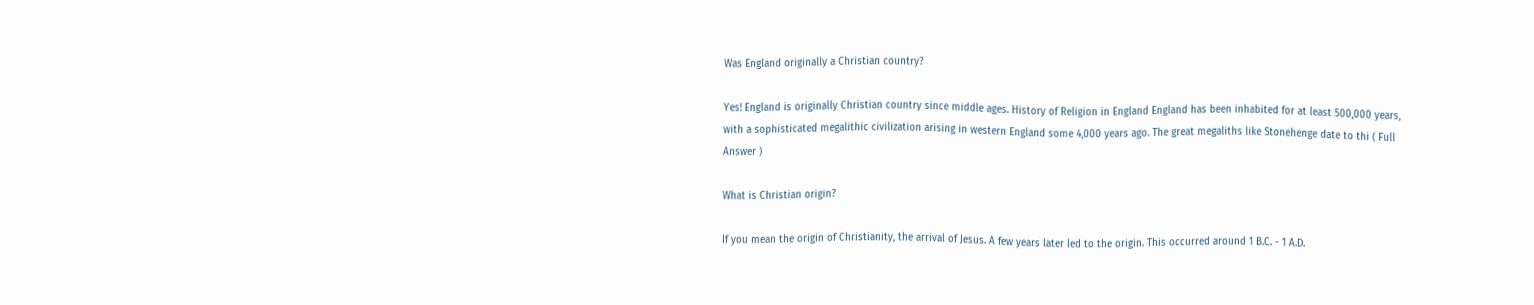Was England originally a Christian country?

Yes! England is originally Christian country since middle ages. History of Religion in England England has been inhabited for at least 500,000 years, with a sophisticated megalithic civilization arising in western England some 4,000 years ago. The great megaliths like Stonehenge date to thi ( Full Answer )

What is Christian origin?

If you mean the origin of Christianity, the arrival of Jesus. A few years later led to the origin. This occurred around 1 B.C. - 1 A.D.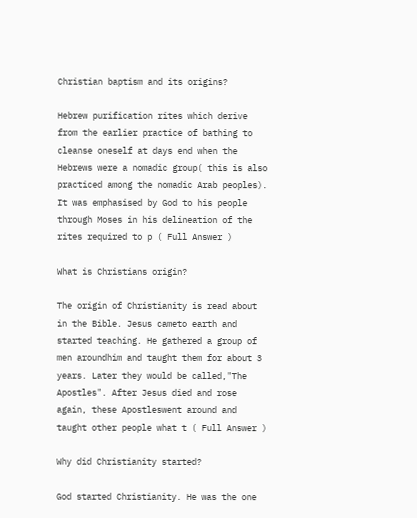Christian baptism and its origins?

Hebrew purification rites which derive from the earlier practice of bathing to cleanse oneself at days end when the Hebrews were a nomadic group( this is also practiced among the nomadic Arab peoples). It was emphasised by God to his people through Moses in his delineation of the rites required to p ( Full Answer )

What is Christians origin?

The origin of Christianity is read about in the Bible. Jesus cameto earth and started teaching. He gathered a group of men aroundhim and taught them for about 3 years. Later they would be called,"The Apostles". After Jesus died and rose again, these Apostleswent around and taught other people what t ( Full Answer )

Why did Christianity started?

God started Christianity. He was the one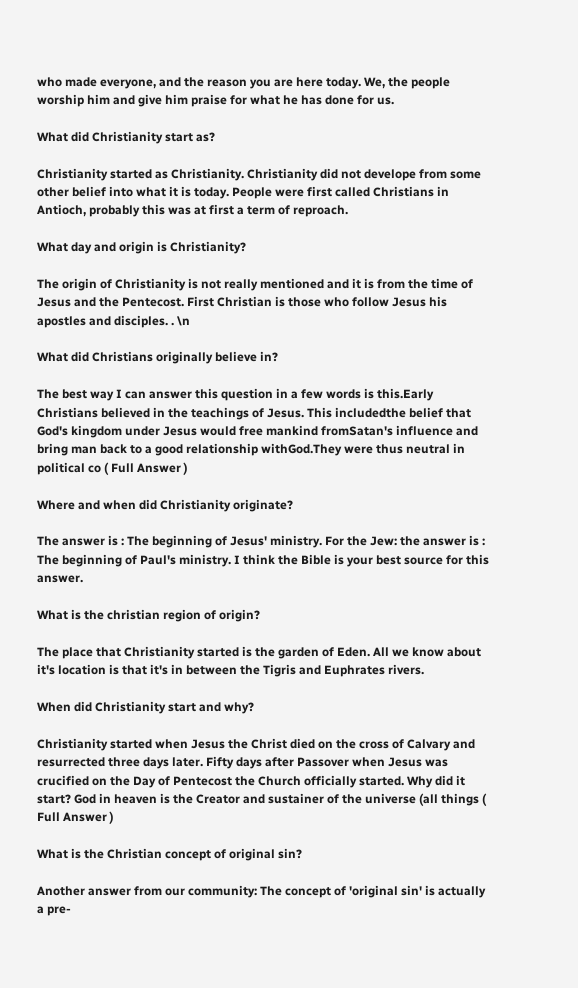who made everyone, and the reason you are here today. We, the people worship him and give him praise for what he has done for us.

What did Christianity start as?

Christianity started as Christianity. Christianity did not develope from some other belief into what it is today. People were first called Christians in Antioch, probably this was at first a term of reproach.

What day and origin is Christianity?

The origin of Christianity is not really mentioned and it is from the time of Jesus and the Pentecost. First Christian is those who follow Jesus his apostles and disciples. . \n

What did Christians originally believe in?

The best way I can answer this question in a few words is this.Early Christians believed in the teachings of Jesus. This includedthe belief that God's kingdom under Jesus would free mankind fromSatan's influence and bring man back to a good relationship withGod.They were thus neutral in political co ( Full Answer )

Where and when did Christianity originate?

The answer is : The beginning of Jesus' ministry. For the Jew: the answer is : The beginning of Paul's ministry. I think the Bible is your best source for this answer.

What is the christian region of origin?

The place that Christianity started is the garden of Eden. All we know about it's location is that it's in between the Tigris and Euphrates rivers.

When did Christianity start and why?

Christianity started when Jesus the Christ died on the cross of Calvary and resurrected three days later. Fifty days after Passover when Jesus was crucified on the Day of Pentecost the Church officially started. Why did it start? God in heaven is the Creator and sustainer of the universe (all things ( Full Answer )

What is the Christian concept of original sin?

Another answer from our community: The concept of 'original sin' is actually a pre-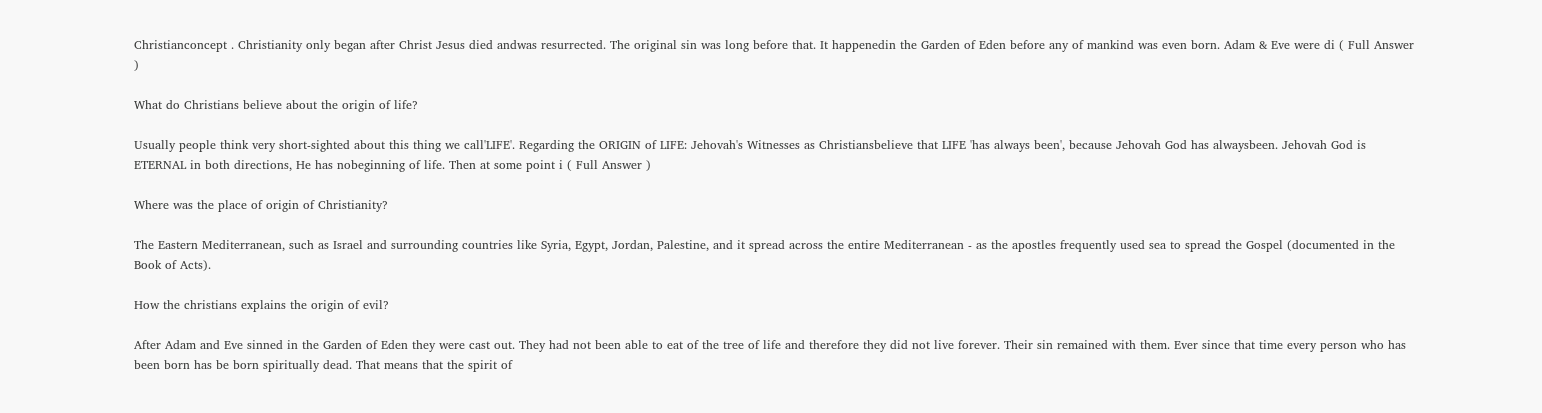Christianconcept . Christianity only began after Christ Jesus died andwas resurrected. The original sin was long before that. It happenedin the Garden of Eden before any of mankind was even born. Adam & Eve were di ( Full Answer )

What do Christians believe about the origin of life?

Usually people think very short-sighted about this thing we call'LIFE'. Regarding the ORIGIN of LIFE: Jehovah's Witnesses as Christiansbelieve that LIFE 'has always been', because Jehovah God has alwaysbeen. Jehovah God is ETERNAL in both directions, He has nobeginning of life. Then at some point i ( Full Answer )

Where was the place of origin of Christianity?

The Eastern Mediterranean, such as Israel and surrounding countries like Syria, Egypt, Jordan, Palestine, and it spread across the entire Mediterranean - as the apostles frequently used sea to spread the Gospel (documented in the Book of Acts).

How the christians explains the origin of evil?

After Adam and Eve sinned in the Garden of Eden they were cast out. They had not been able to eat of the tree of life and therefore they did not live forever. Their sin remained with them. Ever since that time every person who has been born has be born spiritually dead. That means that the spirit of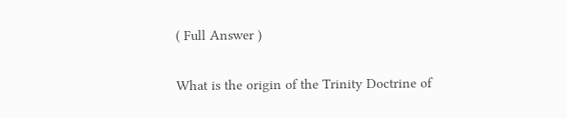( Full Answer )

What is the origin of the Trinity Doctrine of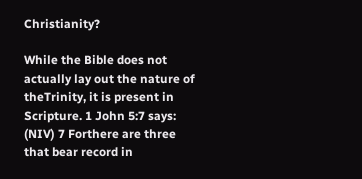Christianity?

While the Bible does not actually lay out the nature of theTrinity, it is present in Scripture. 1 John 5:7 says: (NIV) 7 Forthere are three that bear record in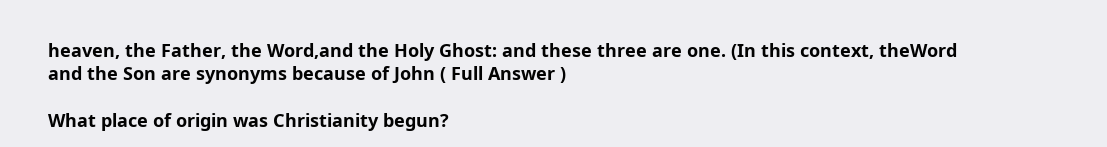heaven, the Father, the Word,and the Holy Ghost: and these three are one. (In this context, theWord and the Son are synonyms because of John ( Full Answer )

What place of origin was Christianity begun?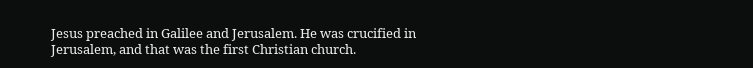Jesus preached in Galilee and Jerusalem. He was crucified in Jerusalem, and that was the first Christian church.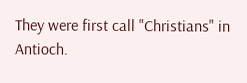They were first call "Christians" in Antioch.